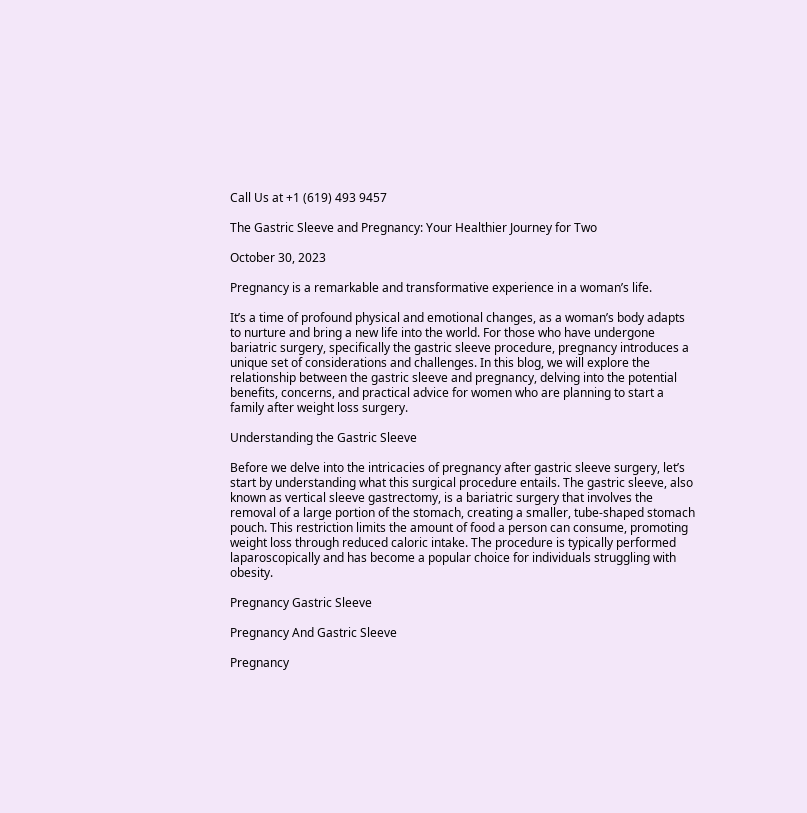Call Us at +1 (619) 493 9457

The Gastric Sleeve and Pregnancy: Your Healthier Journey for Two

October 30, 2023

Pregnancy is a remarkable and transformative experience in a woman’s life.

It’s a time of profound physical and emotional changes, as a woman’s body adapts to nurture and bring a new life into the world. For those who have undergone bariatric surgery, specifically the gastric sleeve procedure, pregnancy introduces a unique set of considerations and challenges. In this blog, we will explore the relationship between the gastric sleeve and pregnancy, delving into the potential benefits, concerns, and practical advice for women who are planning to start a family after weight loss surgery.

Understanding the Gastric Sleeve

Before we delve into the intricacies of pregnancy after gastric sleeve surgery, let’s start by understanding what this surgical procedure entails. The gastric sleeve, also known as vertical sleeve gastrectomy, is a bariatric surgery that involves the removal of a large portion of the stomach, creating a smaller, tube-shaped stomach pouch. This restriction limits the amount of food a person can consume, promoting weight loss through reduced caloric intake. The procedure is typically performed laparoscopically and has become a popular choice for individuals struggling with obesity.

Pregnancy Gastric Sleeve

Pregnancy And Gastric Sleeve

Pregnancy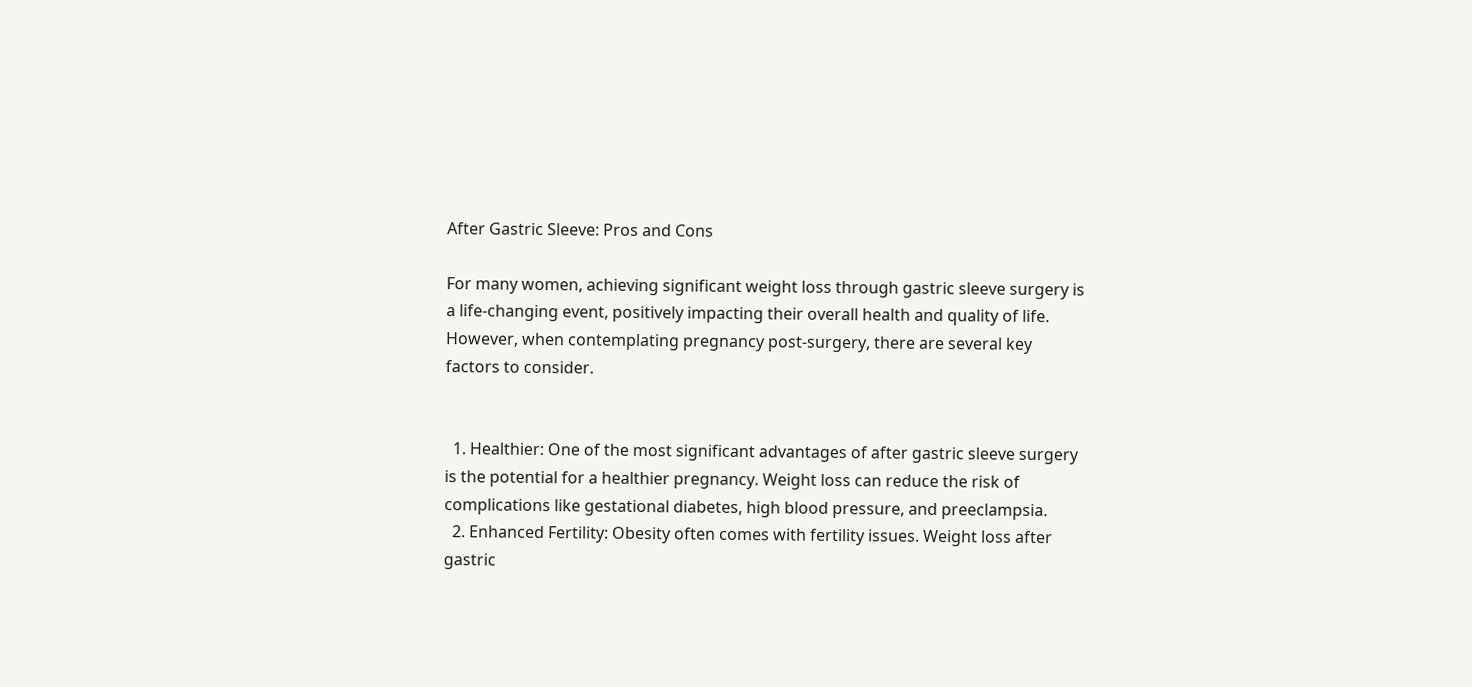After Gastric Sleeve: Pros and Cons

For many women, achieving significant weight loss through gastric sleeve surgery is a life-changing event, positively impacting their overall health and quality of life. However, when contemplating pregnancy post-surgery, there are several key factors to consider.


  1. Healthier: One of the most significant advantages of after gastric sleeve surgery is the potential for a healthier pregnancy. Weight loss can reduce the risk of complications like gestational diabetes, high blood pressure, and preeclampsia.
  2. Enhanced Fertility: Obesity often comes with fertility issues. Weight loss after gastric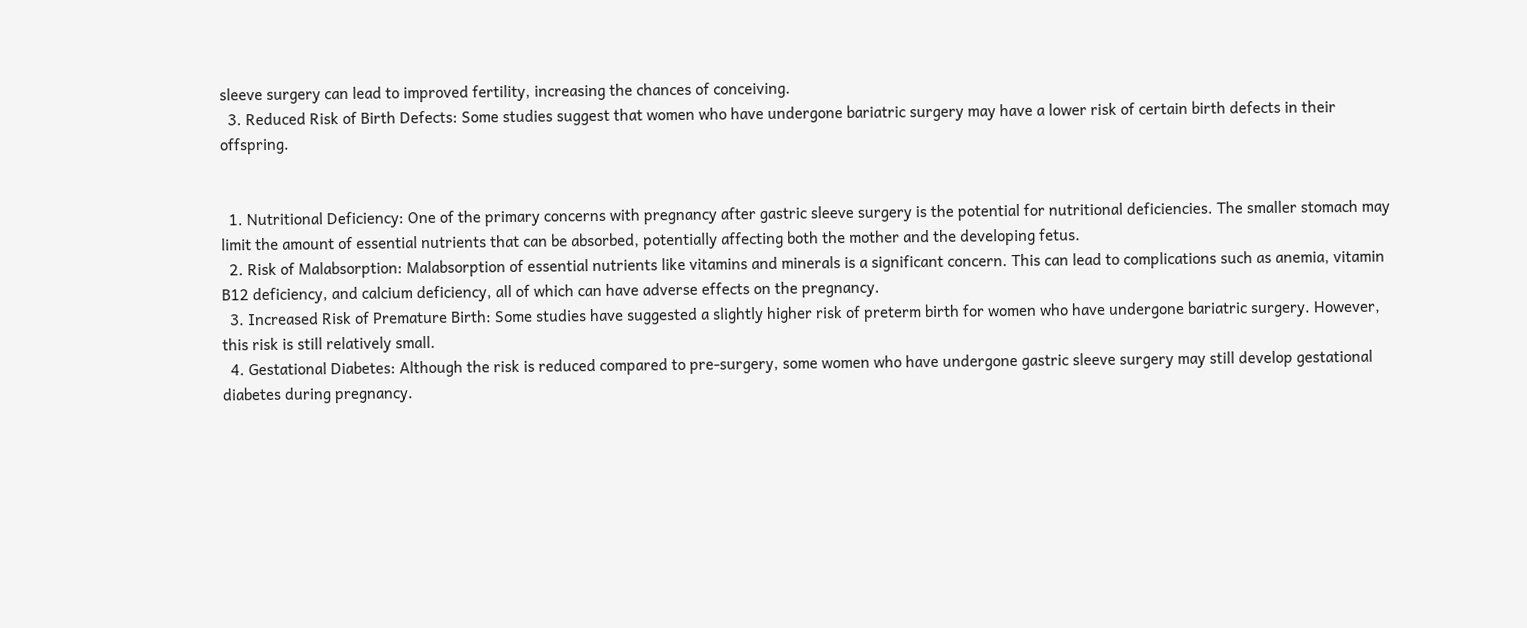sleeve surgery can lead to improved fertility, increasing the chances of conceiving.
  3. Reduced Risk of Birth Defects: Some studies suggest that women who have undergone bariatric surgery may have a lower risk of certain birth defects in their offspring.


  1. Nutritional Deficiency: One of the primary concerns with pregnancy after gastric sleeve surgery is the potential for nutritional deficiencies. The smaller stomach may limit the amount of essential nutrients that can be absorbed, potentially affecting both the mother and the developing fetus.
  2. Risk of Malabsorption: Malabsorption of essential nutrients like vitamins and minerals is a significant concern. This can lead to complications such as anemia, vitamin B12 deficiency, and calcium deficiency, all of which can have adverse effects on the pregnancy.
  3. Increased Risk of Premature Birth: Some studies have suggested a slightly higher risk of preterm birth for women who have undergone bariatric surgery. However, this risk is still relatively small.
  4. Gestational Diabetes: Although the risk is reduced compared to pre-surgery, some women who have undergone gastric sleeve surgery may still develop gestational diabetes during pregnancy.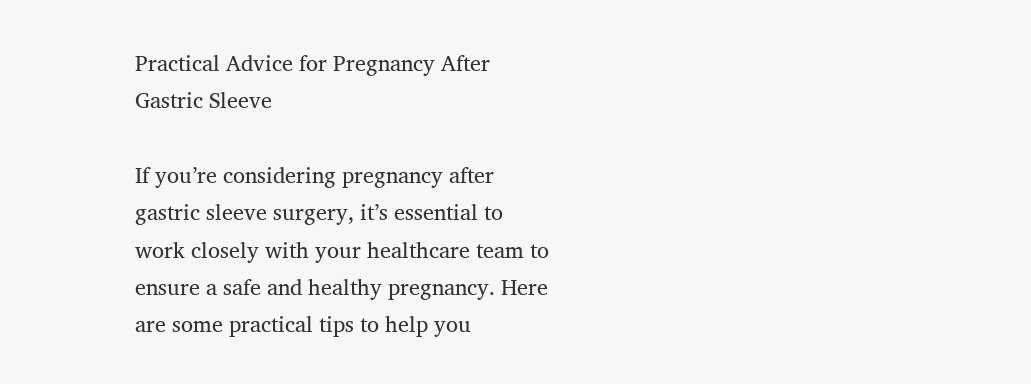Practical Advice for Pregnancy After Gastric Sleeve

If you’re considering pregnancy after gastric sleeve surgery, it’s essential to work closely with your healthcare team to ensure a safe and healthy pregnancy. Here are some practical tips to help you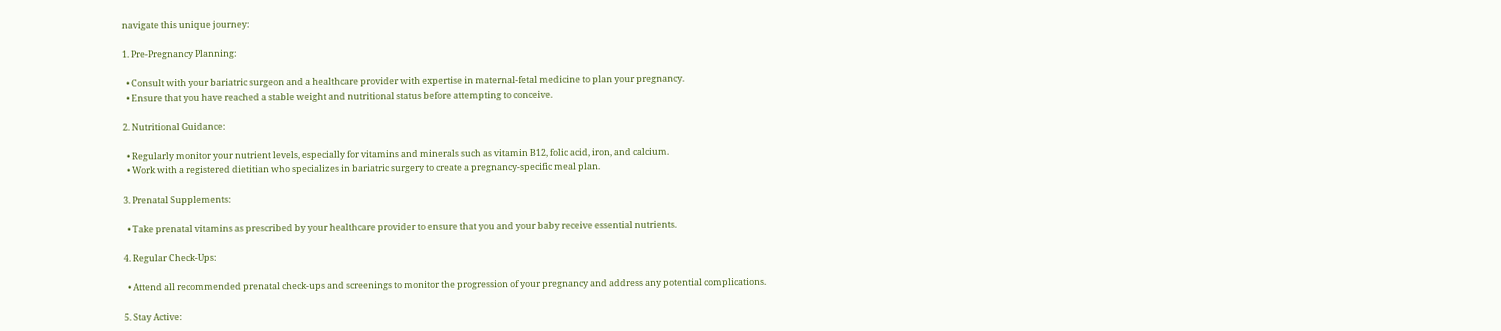navigate this unique journey:

1. Pre-Pregnancy Planning:

  • Consult with your bariatric surgeon and a healthcare provider with expertise in maternal-fetal medicine to plan your pregnancy.
  • Ensure that you have reached a stable weight and nutritional status before attempting to conceive.

2. Nutritional Guidance:

  • Regularly monitor your nutrient levels, especially for vitamins and minerals such as vitamin B12, folic acid, iron, and calcium.
  • Work with a registered dietitian who specializes in bariatric surgery to create a pregnancy-specific meal plan.

3. Prenatal Supplements:

  • Take prenatal vitamins as prescribed by your healthcare provider to ensure that you and your baby receive essential nutrients.

4. Regular Check-Ups:

  • Attend all recommended prenatal check-ups and screenings to monitor the progression of your pregnancy and address any potential complications.

5. Stay Active: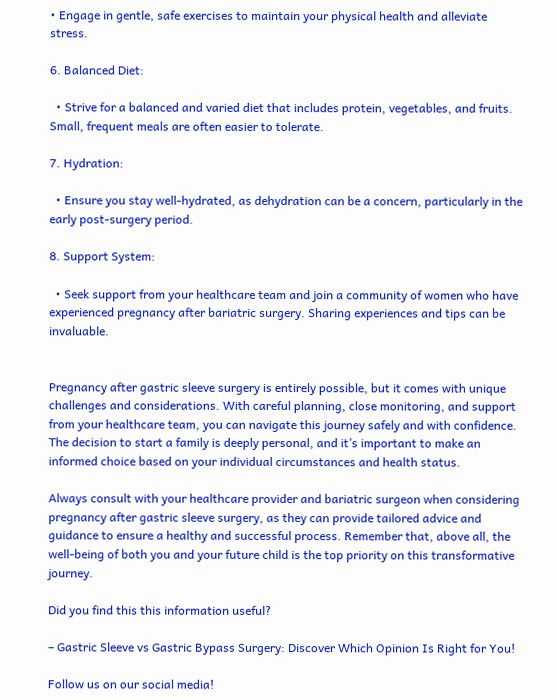• Engage in gentle, safe exercises to maintain your physical health and alleviate stress.

6. Balanced Diet:

  • Strive for a balanced and varied diet that includes protein, vegetables, and fruits. Small, frequent meals are often easier to tolerate.

7. Hydration:

  • Ensure you stay well-hydrated, as dehydration can be a concern, particularly in the early post-surgery period.

8. Support System:

  • Seek support from your healthcare team and join a community of women who have experienced pregnancy after bariatric surgery. Sharing experiences and tips can be invaluable.


Pregnancy after gastric sleeve surgery is entirely possible, but it comes with unique challenges and considerations. With careful planning, close monitoring, and support from your healthcare team, you can navigate this journey safely and with confidence. The decision to start a family is deeply personal, and it’s important to make an informed choice based on your individual circumstances and health status.

Always consult with your healthcare provider and bariatric surgeon when considering pregnancy after gastric sleeve surgery, as they can provide tailored advice and guidance to ensure a healthy and successful process. Remember that, above all, the well-being of both you and your future child is the top priority on this transformative journey.

Did you find this this information useful?

– Gastric Sleeve vs Gastric Bypass Surgery: Discover Which Opinion Is Right for You!

Follow us on our social media!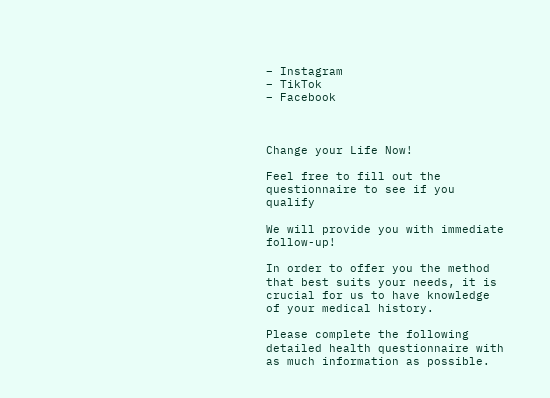– Instagram
– TikTok
– Facebook



Change your Life Now!

Feel free to fill out the questionnaire to see if you qualify

We will provide you with immediate follow-up!

In order to offer you the method that best suits your needs, it is crucial for us to have knowledge of your medical history.

Please complete the following detailed health questionnaire with as much information as possible.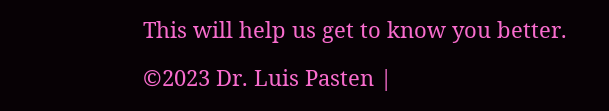This will help us get to know you better.

©2023 Dr. Luis Pasten |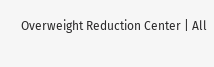Overweight Reduction Center | All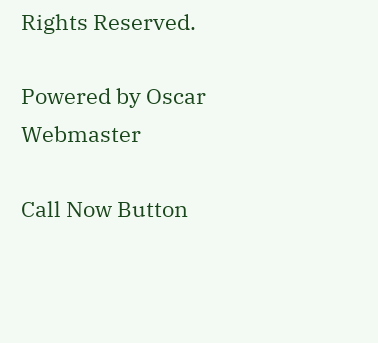Rights Reserved.

Powered by Oscar Webmaster

Call Now Button